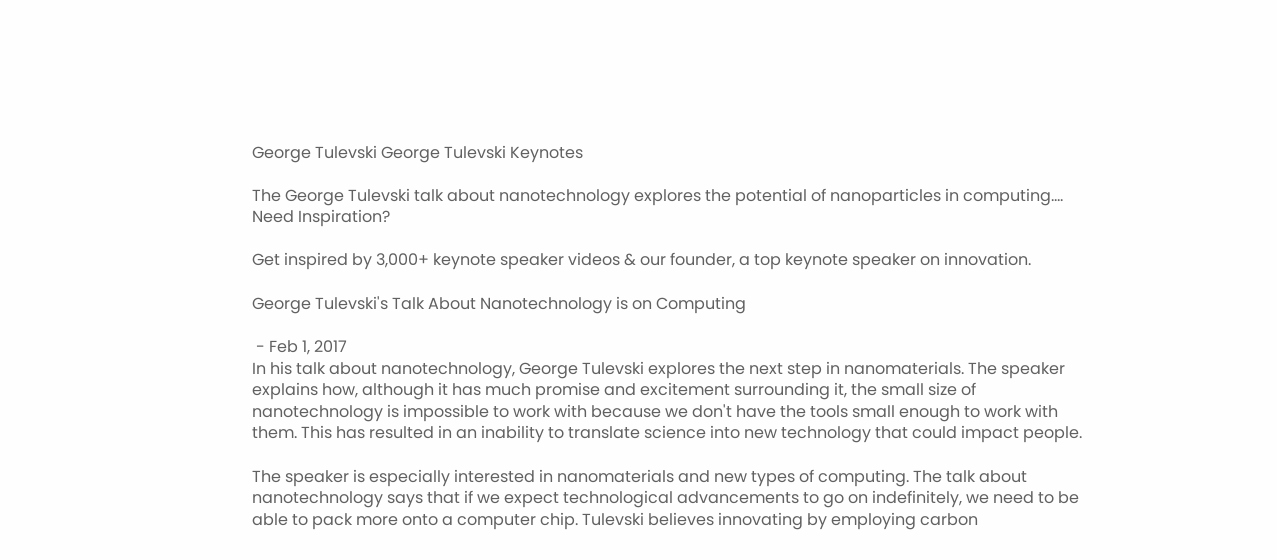George Tulevski George Tulevski Keynotes

The George Tulevski talk about nanotechnology explores the potential of nanoparticles in computing.... Need Inspiration?

Get inspired by 3,000+ keynote speaker videos & our founder, a top keynote speaker on innovation.

George Tulevski's Talk About Nanotechnology is on Computing

 - Feb 1, 2017
In his talk about nanotechnology, George Tulevski explores the next step in nanomaterials. The speaker explains how, although it has much promise and excitement surrounding it, the small size of nanotechnology is impossible to work with because we don't have the tools small enough to work with them. This has resulted in an inability to translate science into new technology that could impact people.

The speaker is especially interested in nanomaterials and new types of computing. The talk about nanotechnology says that if we expect technological advancements to go on indefinitely, we need to be able to pack more onto a computer chip. Tulevski believes innovating by employing carbon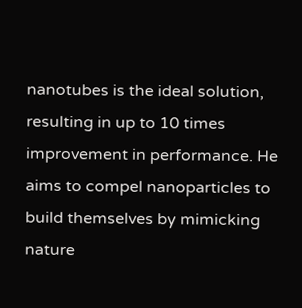nanotubes is the ideal solution, resulting in up to 10 times improvement in performance. He aims to compel nanoparticles to build themselves by mimicking nature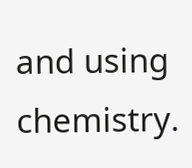and using chemistry.